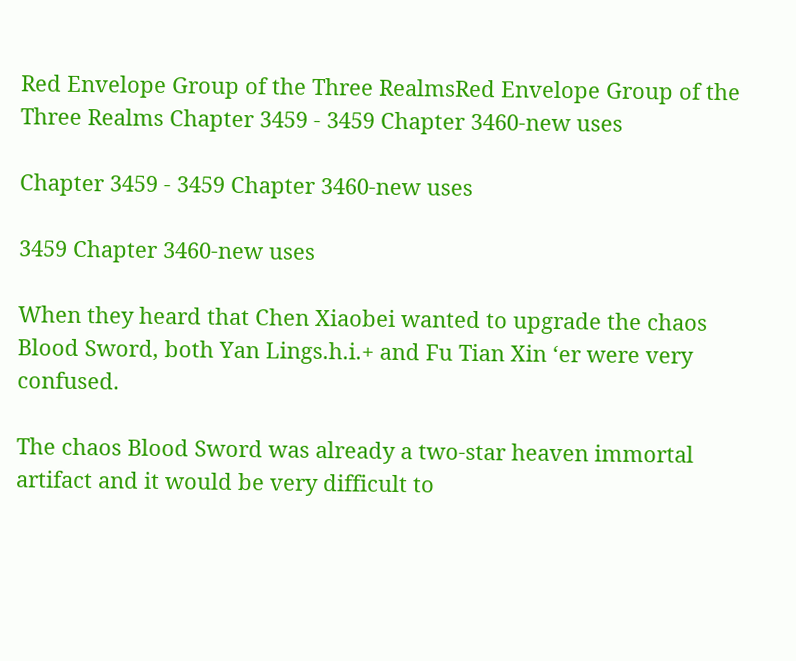Red Envelope Group of the Three RealmsRed Envelope Group of the Three Realms Chapter 3459 - 3459 Chapter 3460-new uses

Chapter 3459 - 3459 Chapter 3460-new uses

3459 Chapter 3460-new uses

When they heard that Chen Xiaobei wanted to upgrade the chaos Blood Sword, both Yan Lings.h.i.+ and Fu Tian Xin ‘er were very confused.

The chaos Blood Sword was already a two-star heaven immortal artifact and it would be very difficult to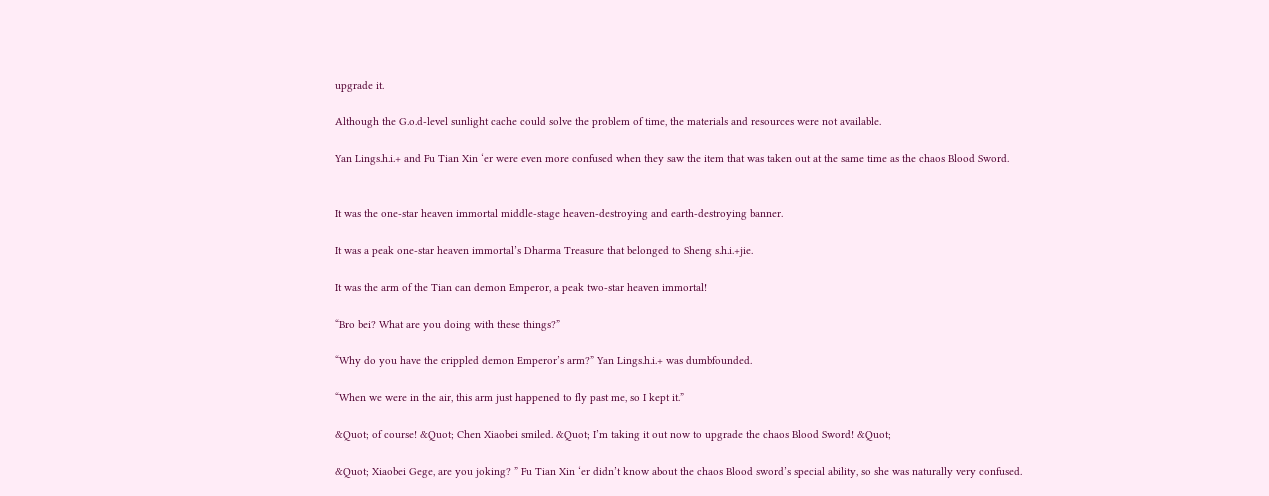upgrade it.

Although the G.o.d-level sunlight cache could solve the problem of time, the materials and resources were not available.

Yan Lings.h.i.+ and Fu Tian Xin ‘er were even more confused when they saw the item that was taken out at the same time as the chaos Blood Sword.


It was the one-star heaven immortal middle-stage heaven-destroying and earth-destroying banner.

It was a peak one-star heaven immortal’s Dharma Treasure that belonged to Sheng s.h.i.+jie.

It was the arm of the Tian can demon Emperor, a peak two-star heaven immortal!

“Bro bei? What are you doing with these things?”

“Why do you have the crippled demon Emperor’s arm?” Yan Lings.h.i.+ was dumbfounded.

“When we were in the air, this arm just happened to fly past me, so I kept it.”

&Quot; of course! &Quot; Chen Xiaobei smiled. &Quot; I’m taking it out now to upgrade the chaos Blood Sword! &Quot;

&Quot; Xiaobei Gege, are you joking? ” Fu Tian Xin ‘er didn’t know about the chaos Blood sword’s special ability, so she was naturally very confused.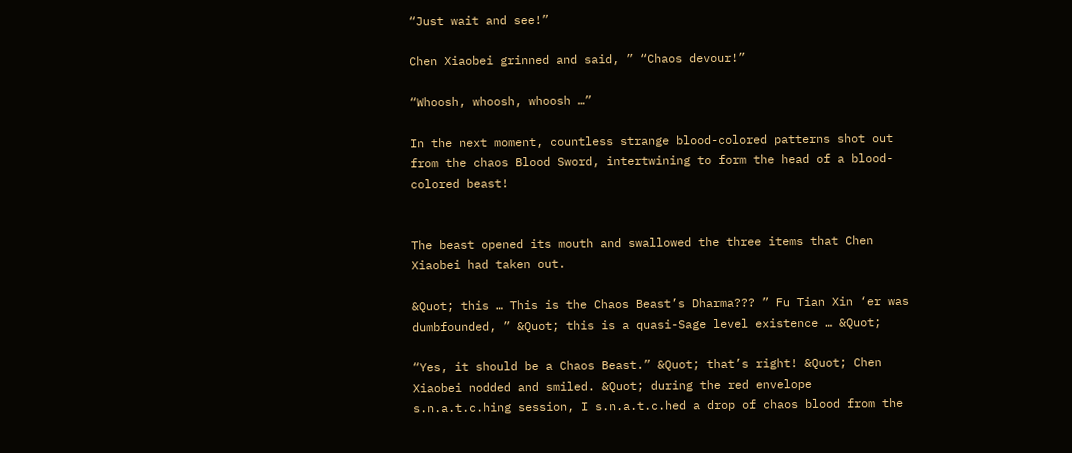“Just wait and see!”

Chen Xiaobei grinned and said, ” “Chaos devour!”

“Whoosh, whoosh, whoosh …”

In the next moment, countless strange blood-colored patterns shot out from the chaos Blood Sword, intertwining to form the head of a blood-colored beast!


The beast opened its mouth and swallowed the three items that Chen Xiaobei had taken out.

&Quot; this … This is the Chaos Beast’s Dharma??? ” Fu Tian Xin ‘er was dumbfounded, ” &Quot; this is a quasi-Sage level existence … &Quot;

“Yes, it should be a Chaos Beast.” &Quot; that’s right! &Quot; Chen Xiaobei nodded and smiled. &Quot; during the red envelope s.n.a.t.c.hing session, I s.n.a.t.c.hed a drop of chaos blood from the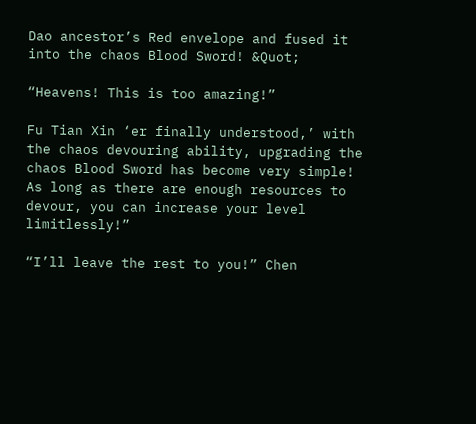Dao ancestor’s Red envelope and fused it into the chaos Blood Sword! &Quot;

“Heavens! This is too amazing!”

Fu Tian Xin ‘er finally understood,’ with the chaos devouring ability, upgrading the chaos Blood Sword has become very simple! As long as there are enough resources to devour, you can increase your level limitlessly!”

“I’ll leave the rest to you!” Chen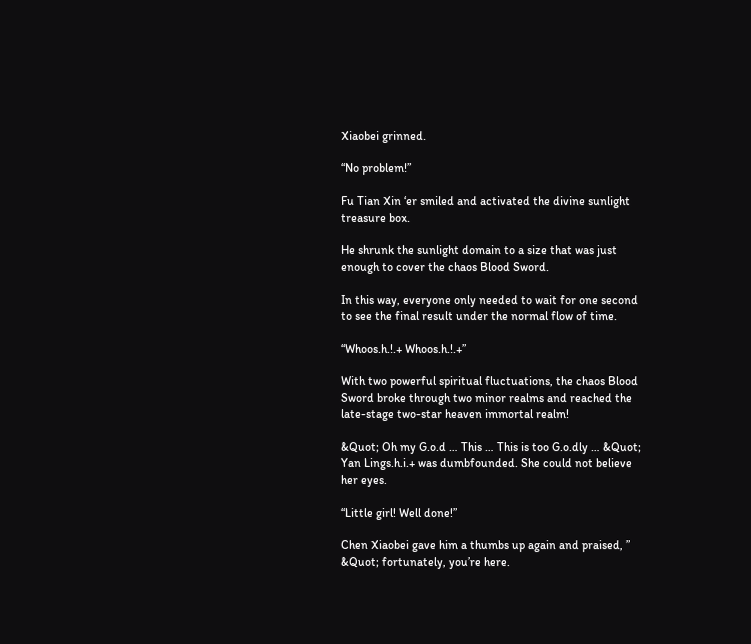Xiaobei grinned.

“No problem!”

Fu Tian Xin ‘er smiled and activated the divine sunlight treasure box.

He shrunk the sunlight domain to a size that was just enough to cover the chaos Blood Sword.

In this way, everyone only needed to wait for one second to see the final result under the normal flow of time.

“Whoos.h.!.+ Whoos.h.!.+”

With two powerful spiritual fluctuations, the chaos Blood Sword broke through two minor realms and reached the late-stage two-star heaven immortal realm!

&Quot; Oh my G.o.d … This … This is too G.o.dly … &Quot; Yan Lings.h.i.+ was dumbfounded. She could not believe her eyes.

“Little girl! Well done!”

Chen Xiaobei gave him a thumbs up again and praised, ” &Quot; fortunately, you’re here.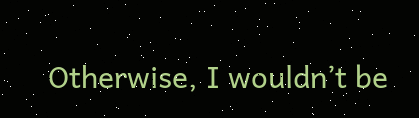Otherwise, I wouldn’t be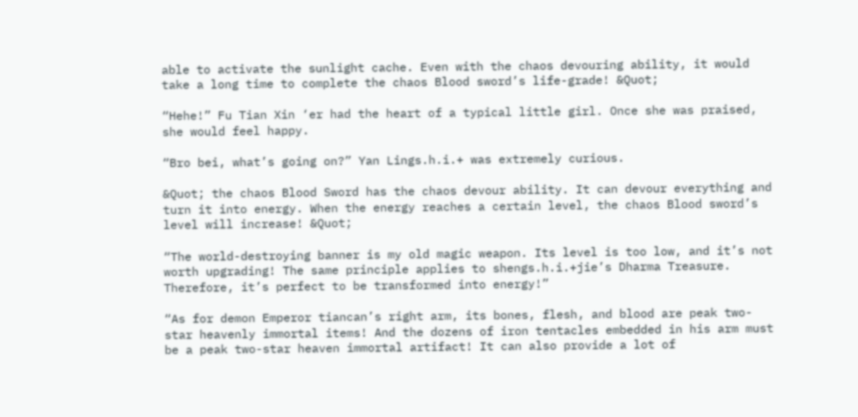able to activate the sunlight cache. Even with the chaos devouring ability, it would take a long time to complete the chaos Blood sword’s life-grade! &Quot;

“Hehe!” Fu Tian Xin ‘er had the heart of a typical little girl. Once she was praised, she would feel happy.

“Bro bei, what’s going on?” Yan Lings.h.i.+ was extremely curious.

&Quot; the chaos Blood Sword has the chaos devour ability. It can devour everything and turn it into energy. When the energy reaches a certain level, the chaos Blood sword’s level will increase! &Quot;

“The world-destroying banner is my old magic weapon. Its level is too low, and it’s not worth upgrading! The same principle applies to shengs.h.i.+jie’s Dharma Treasure. Therefore, it’s perfect to be transformed into energy!”

“As for demon Emperor tiancan’s right arm, its bones, flesh, and blood are peak two-star heavenly immortal items! And the dozens of iron tentacles embedded in his arm must be a peak two-star heaven immortal artifact! It can also provide a lot of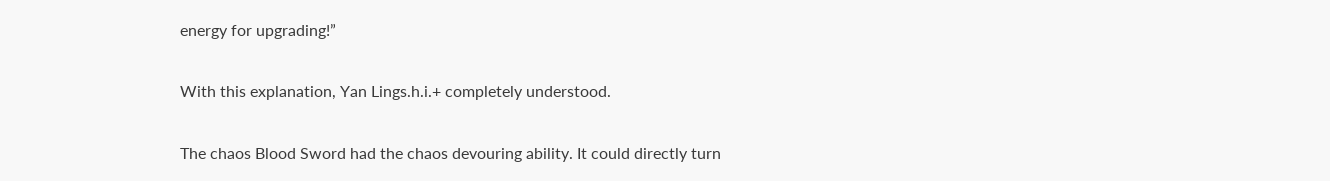energy for upgrading!”

With this explanation, Yan Lings.h.i.+ completely understood.

The chaos Blood Sword had the chaos devouring ability. It could directly turn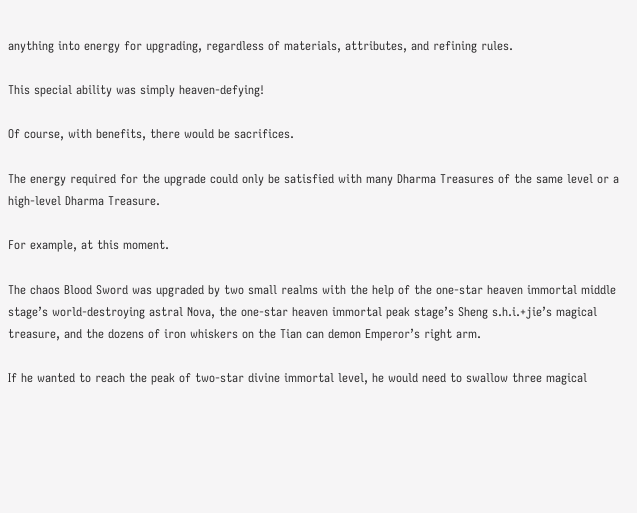anything into energy for upgrading, regardless of materials, attributes, and refining rules.

This special ability was simply heaven-defying!

Of course, with benefits, there would be sacrifices.

The energy required for the upgrade could only be satisfied with many Dharma Treasures of the same level or a high-level Dharma Treasure.

For example, at this moment.

The chaos Blood Sword was upgraded by two small realms with the help of the one-star heaven immortal middle stage’s world-destroying astral Nova, the one-star heaven immortal peak stage’s Sheng s.h.i.+jie’s magical treasure, and the dozens of iron whiskers on the Tian can demon Emperor’s right arm.

If he wanted to reach the peak of two-star divine immortal level, he would need to swallow three magical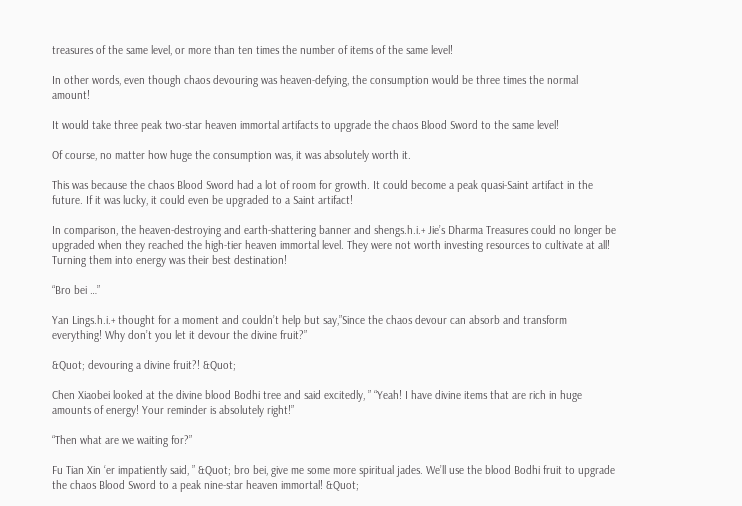treasures of the same level, or more than ten times the number of items of the same level!

In other words, even though chaos devouring was heaven-defying, the consumption would be three times the normal amount!

It would take three peak two-star heaven immortal artifacts to upgrade the chaos Blood Sword to the same level!

Of course, no matter how huge the consumption was, it was absolutely worth it.

This was because the chaos Blood Sword had a lot of room for growth. It could become a peak quasi-Saint artifact in the future. If it was lucky, it could even be upgraded to a Saint artifact!

In comparison, the heaven-destroying and earth-shattering banner and shengs.h.i.+ Jie’s Dharma Treasures could no longer be upgraded when they reached the high-tier heaven immortal level. They were not worth investing resources to cultivate at all! Turning them into energy was their best destination!

“Bro bei …”

Yan Lings.h.i.+ thought for a moment and couldn’t help but say,”Since the chaos devour can absorb and transform everything! Why don’t you let it devour the divine fruit?”

&Quot; devouring a divine fruit?! &Quot;

Chen Xiaobei looked at the divine blood Bodhi tree and said excitedly, ” “Yeah! I have divine items that are rich in huge amounts of energy! Your reminder is absolutely right!”

“Then what are we waiting for?”

Fu Tian Xin ‘er impatiently said, ” &Quot; bro bei, give me some more spiritual jades. We’ll use the blood Bodhi fruit to upgrade the chaos Blood Sword to a peak nine-star heaven immortal! &Quot;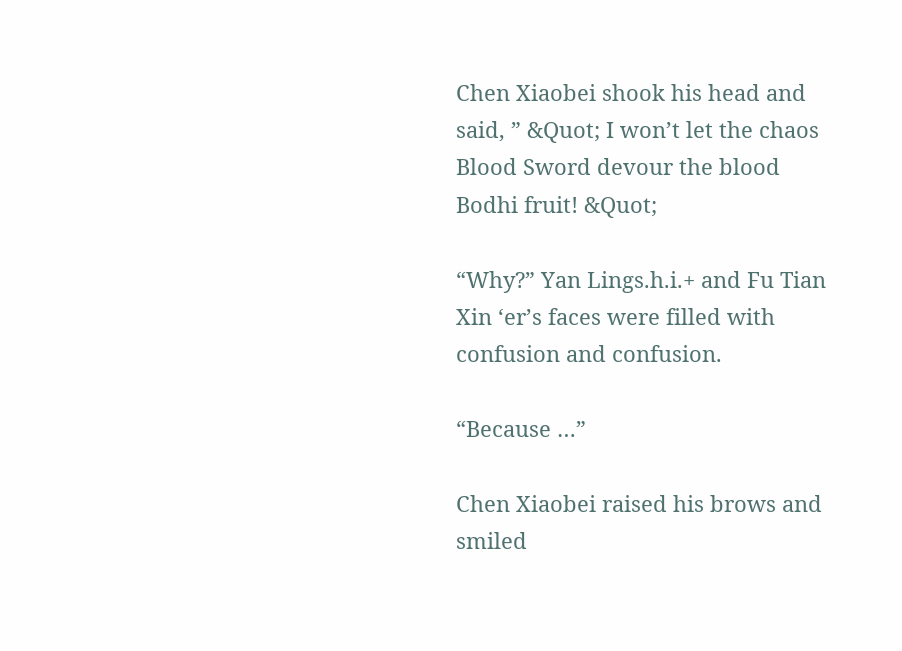Chen Xiaobei shook his head and said, ” &Quot; I won’t let the chaos Blood Sword devour the blood Bodhi fruit! &Quot;

“Why?” Yan Lings.h.i.+ and Fu Tian Xin ‘er’s faces were filled with confusion and confusion.

“Because …”

Chen Xiaobei raised his brows and smiled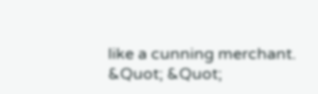like a cunning merchant. &Quot; &Quot;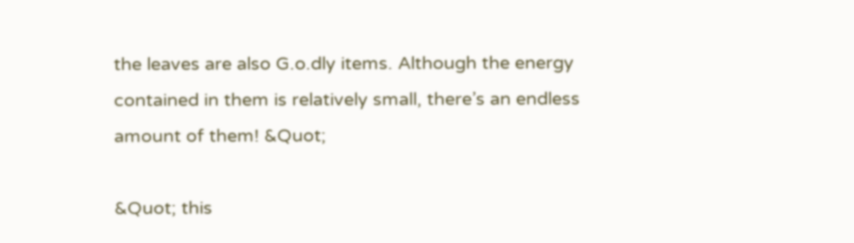the leaves are also G.o.dly items. Although the energy contained in them is relatively small, there’s an endless amount of them! &Quot;

&Quot; this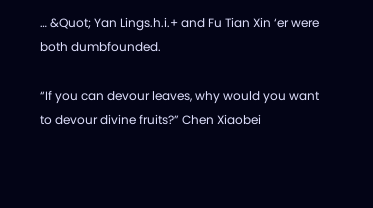… &Quot; Yan Lings.h.i.+ and Fu Tian Xin ‘er were both dumbfounded.

“If you can devour leaves, why would you want to devour divine fruits?” Chen Xiaobei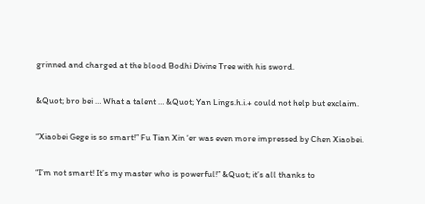grinned and charged at the blood Bodhi Divine Tree with his sword.

&Quot; bro bei … What a talent … &Quot; Yan Lings.h.i.+ could not help but exclaim.

“Xiaobei Gege is so smart!” Fu Tian Xin ‘er was even more impressed by Chen Xiaobei.

“I’m not smart! It’s my master who is powerful!” &Quot; it’s all thanks to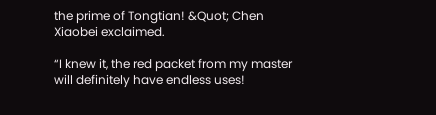the prime of Tongtian! &Quot; Chen Xiaobei exclaimed.

“I knew it, the red packet from my master will definitely have endless uses!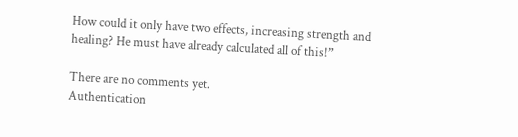How could it only have two effects, increasing strength and healing? He must have already calculated all of this!”

There are no comments yet.
Authentication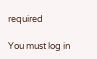required

You must log in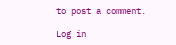to post a comment.

Log in